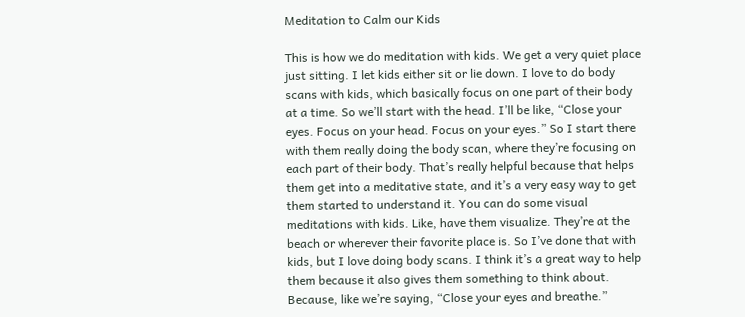Meditation to Calm our Kids

This is how we do meditation with kids. We get a very quiet place just sitting. I let kids either sit or lie down. I love to do body scans with kids, which basically focus on one part of their body at a time. So we’ll start with the head. I’ll be like, “Close your eyes. Focus on your head. Focus on your eyes.” So I start there with them really doing the body scan, where they’re focusing on each part of their body. That’s really helpful because that helps them get into a meditative state, and it’s a very easy way to get them started to understand it. You can do some visual meditations with kids. Like, have them visualize. They’re at the beach or wherever their favorite place is. So I’ve done that with kids, but I love doing body scans. I think it’s a great way to help them because it also gives them something to think about. Because, like we’re saying, “Close your eyes and breathe.”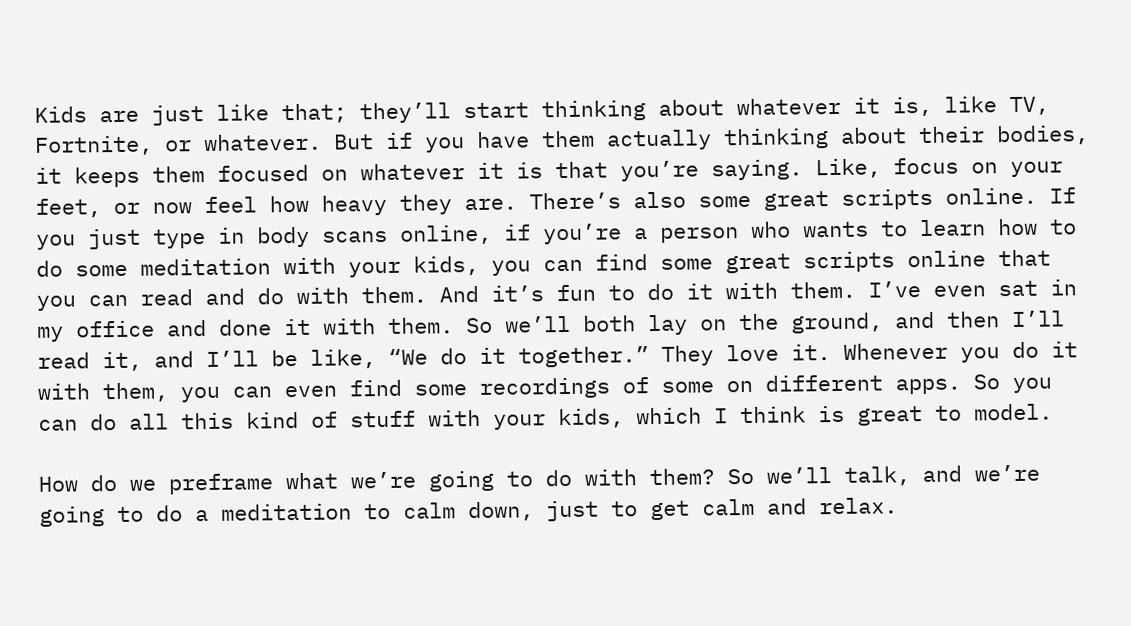Kids are just like that; they’ll start thinking about whatever it is, like TV, Fortnite, or whatever. But if you have them actually thinking about their bodies, it keeps them focused on whatever it is that you’re saying. Like, focus on your feet, or now feel how heavy they are. There’s also some great scripts online. If you just type in body scans online, if you’re a person who wants to learn how to do some meditation with your kids, you can find some great scripts online that you can read and do with them. And it’s fun to do it with them. I’ve even sat in my office and done it with them. So we’ll both lay on the ground, and then I’ll read it, and I’ll be like, “We do it together.” They love it. Whenever you do it with them, you can even find some recordings of some on different apps. So you can do all this kind of stuff with your kids, which I think is great to model.

How do we preframe what we’re going to do with them? So we’ll talk, and we’re going to do a meditation to calm down, just to get calm and relax.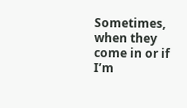Sometimes, when they come in or if I’m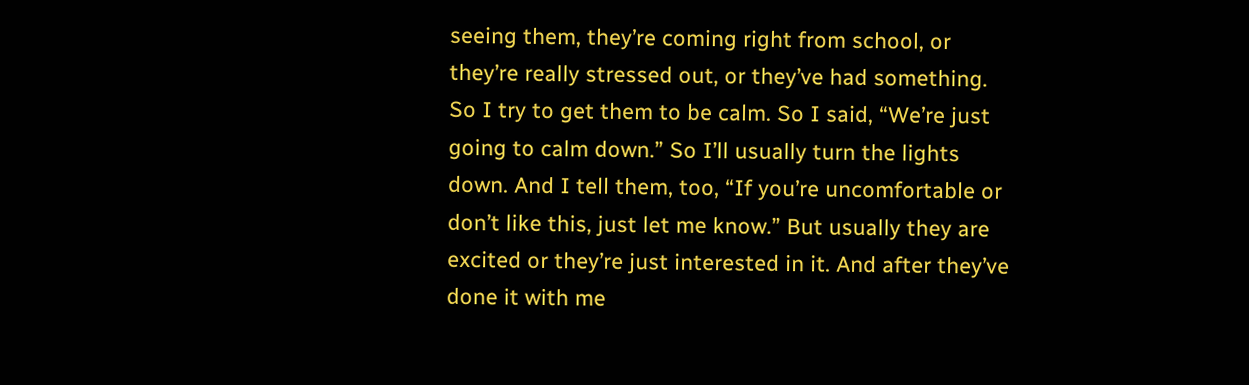seeing them, they’re coming right from school, or they’re really stressed out, or they’ve had something. So I try to get them to be calm. So I said, “We’re just going to calm down.” So I’ll usually turn the lights down. And I tell them, too, “If you’re uncomfortable or don’t like this, just let me know.” But usually they are excited or they’re just interested in it. And after they’ve done it with me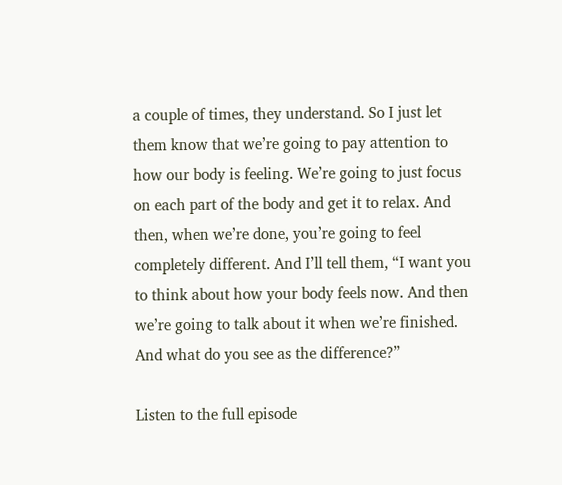a couple of times, they understand. So I just let them know that we’re going to pay attention to how our body is feeling. We’re going to just focus on each part of the body and get it to relax. And then, when we’re done, you’re going to feel completely different. And I’ll tell them, “I want you to think about how your body feels now. And then we’re going to talk about it when we’re finished. And what do you see as the difference?”

Listen to the full episode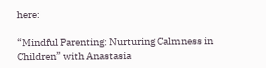here:

“Mindful Parenting: Nurturing Calmness in Children” with Anastasia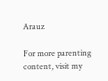Arauz

For more parenting content, visit my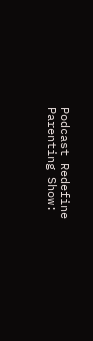Podcast Redefine Parenting Show: